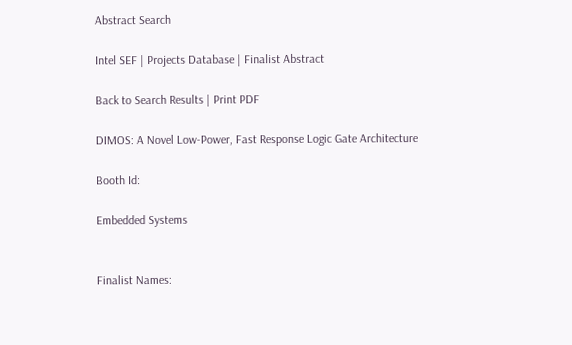Abstract Search

Intel SEF | Projects Database | Finalist Abstract

Back to Search Results | Print PDF

DIMOS: A Novel Low-Power, Fast Response Logic Gate Architecture

Booth Id:

Embedded Systems


Finalist Names: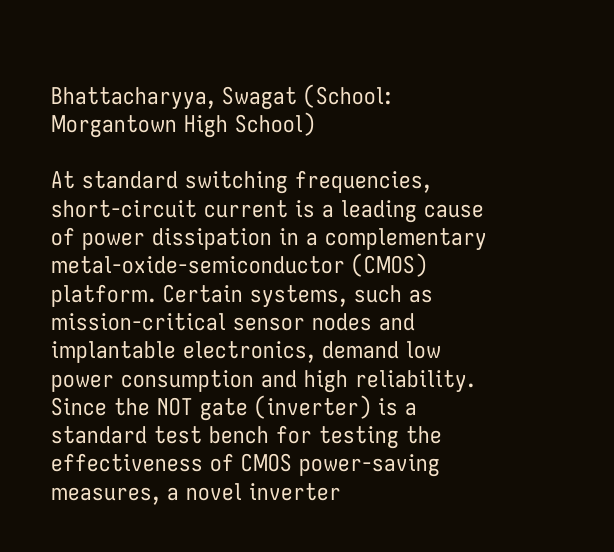Bhattacharyya, Swagat (School: Morgantown High School)

At standard switching frequencies, short-circuit current is a leading cause of power dissipation in a complementary metal-oxide-semiconductor (CMOS) platform. Certain systems, such as mission-critical sensor nodes and implantable electronics, demand low power consumption and high reliability. Since the NOT gate (inverter) is a standard test bench for testing the effectiveness of CMOS power-saving measures, a novel inverter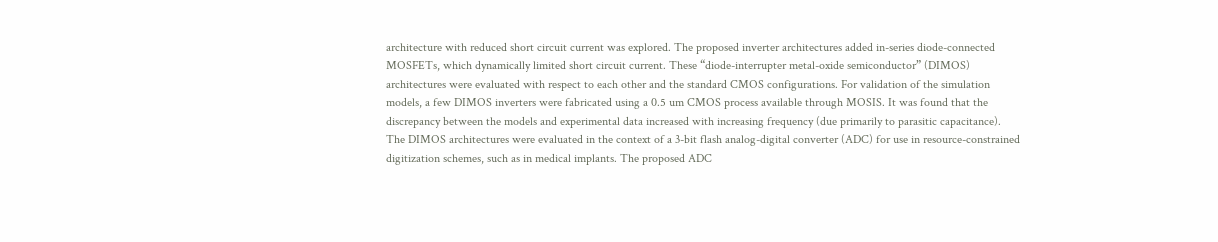architecture with reduced short circuit current was explored. The proposed inverter architectures added in-series diode-connected MOSFETs, which dynamically limited short circuit current. These “diode-interrupter metal-oxide semiconductor” (DIMOS) architectures were evaluated with respect to each other and the standard CMOS configurations. For validation of the simulation models, a few DIMOS inverters were fabricated using a 0.5 um CMOS process available through MOSIS. It was found that the discrepancy between the models and experimental data increased with increasing frequency (due primarily to parasitic capacitance). The DIMOS architectures were evaluated in the context of a 3-bit flash analog-digital converter (ADC) for use in resource-constrained digitization schemes, such as in medical implants. The proposed ADC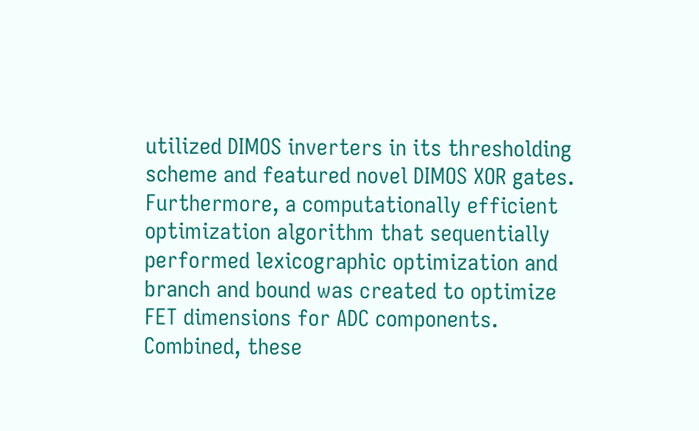utilized DIMOS inverters in its thresholding scheme and featured novel DIMOS XOR gates. Furthermore, a computationally efficient optimization algorithm that sequentially performed lexicographic optimization and branch and bound was created to optimize FET dimensions for ADC components. Combined, these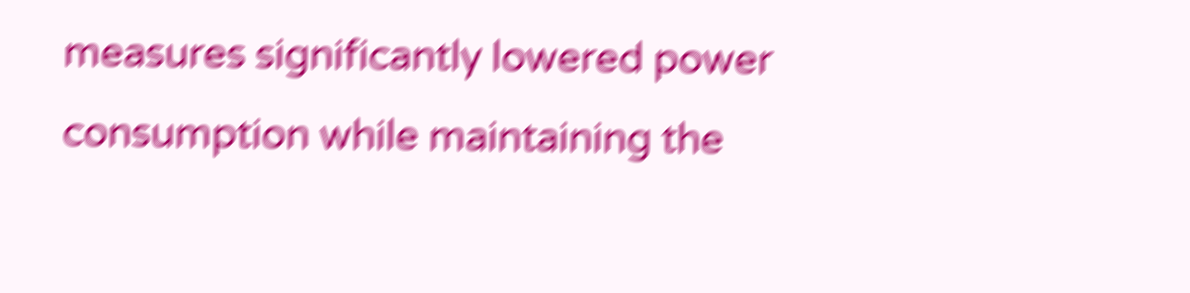measures significantly lowered power consumption while maintaining the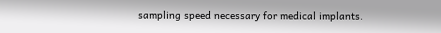sampling speed necessary for medical implants.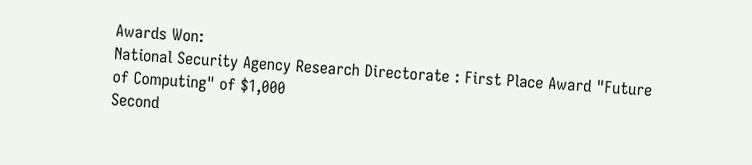Awards Won:
National Security Agency Research Directorate : First Place Award "Future of Computing" of $1,000
Second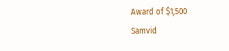Award of $1,500
Samvid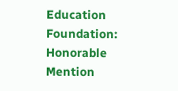Education Foundation: Honorable Mention